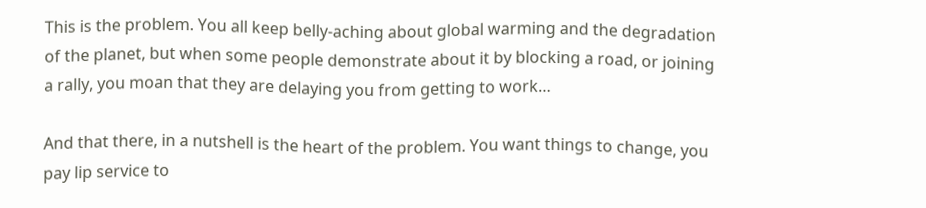This is the problem. You all keep belly-aching about global warming and the degradation of the planet, but when some people demonstrate about it by blocking a road, or joining a rally, you moan that they are delaying you from getting to work…

And that there, in a nutshell is the heart of the problem. You want things to change, you pay lip service to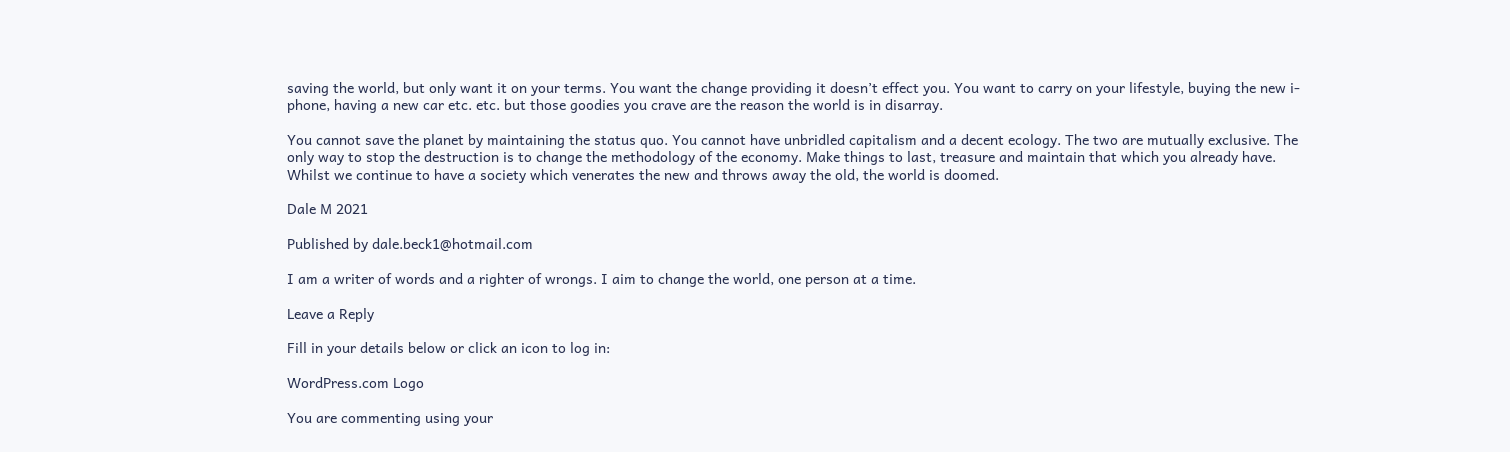saving the world, but only want it on your terms. You want the change providing it doesn’t effect you. You want to carry on your lifestyle, buying the new i-phone, having a new car etc. etc. but those goodies you crave are the reason the world is in disarray.

You cannot save the planet by maintaining the status quo. You cannot have unbridled capitalism and a decent ecology. The two are mutually exclusive. The only way to stop the destruction is to change the methodology of the economy. Make things to last, treasure and maintain that which you already have. Whilst we continue to have a society which venerates the new and throws away the old, the world is doomed.

Dale M 2021

Published by dale.beck1@hotmail.com

I am a writer of words and a righter of wrongs. I aim to change the world, one person at a time.

Leave a Reply

Fill in your details below or click an icon to log in:

WordPress.com Logo

You are commenting using your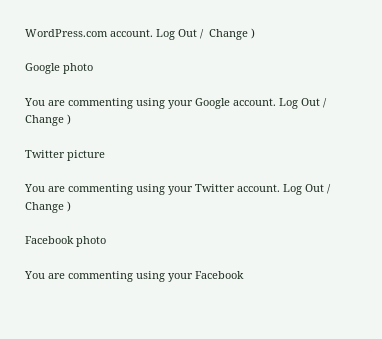WordPress.com account. Log Out /  Change )

Google photo

You are commenting using your Google account. Log Out /  Change )

Twitter picture

You are commenting using your Twitter account. Log Out /  Change )

Facebook photo

You are commenting using your Facebook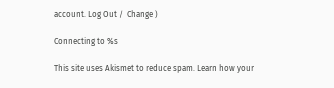account. Log Out /  Change )

Connecting to %s

This site uses Akismet to reduce spam. Learn how your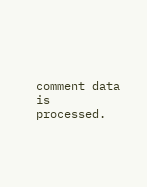comment data is processed.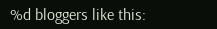%d bloggers like this: